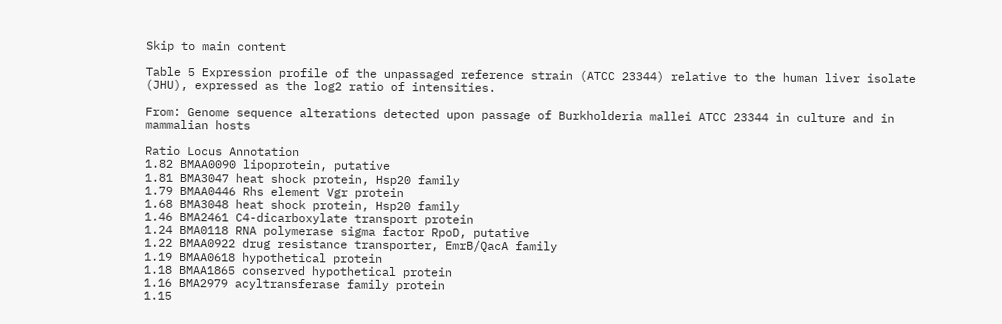Skip to main content

Table 5 Expression profile of the unpassaged reference strain (ATCC 23344) relative to the human liver isolate (JHU), expressed as the log2 ratio of intensities.

From: Genome sequence alterations detected upon passage of Burkholderia mallei ATCC 23344 in culture and in mammalian hosts

Ratio Locus Annotation
1.82 BMAA0090 lipoprotein, putative
1.81 BMA3047 heat shock protein, Hsp20 family
1.79 BMAA0446 Rhs element Vgr protein
1.68 BMA3048 heat shock protein, Hsp20 family
1.46 BMA2461 C4-dicarboxylate transport protein
1.24 BMA0118 RNA polymerase sigma factor RpoD, putative
1.22 BMAA0922 drug resistance transporter, EmrB/QacA family
1.19 BMAA0618 hypothetical protein
1.18 BMAA1865 conserved hypothetical protein
1.16 BMA2979 acyltransferase family protein
1.15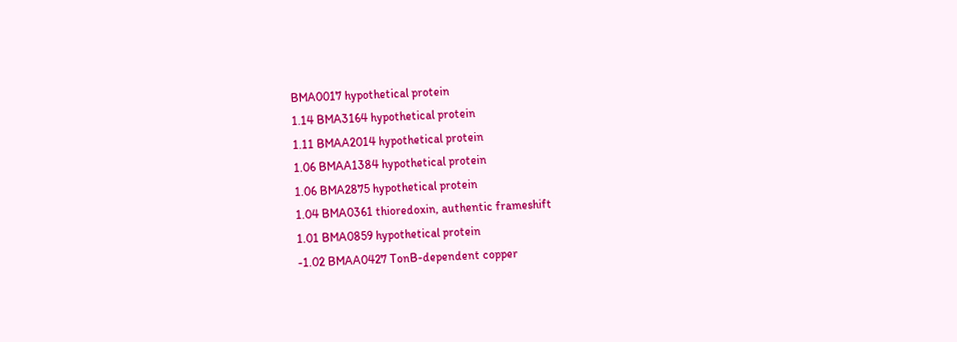BMA0017 hypothetical protein
1.14 BMA3164 hypothetical protein
1.11 BMAA2014 hypothetical protein
1.06 BMAA1384 hypothetical protein
1.06 BMA2875 hypothetical protein
1.04 BMA0361 thioredoxin, authentic frameshift
1.01 BMA0859 hypothetical protein
-1.02 BMAA0427 TonB-dependent copper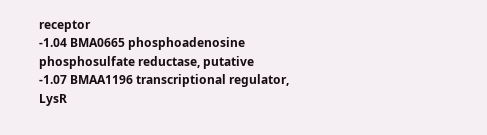receptor
-1.04 BMA0665 phosphoadenosine phosphosulfate reductase, putative
-1.07 BMAA1196 transcriptional regulator, LysR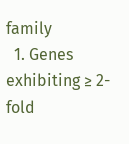family
  1. Genes exhibiting ≥ 2-fold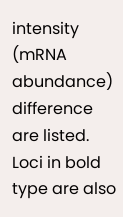intensity (mRNA abundance) difference are listed. Loci in bold type are also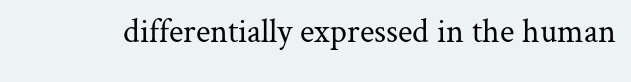differentially expressed in the human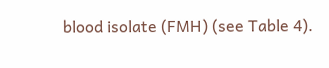blood isolate (FMH) (see Table 4).